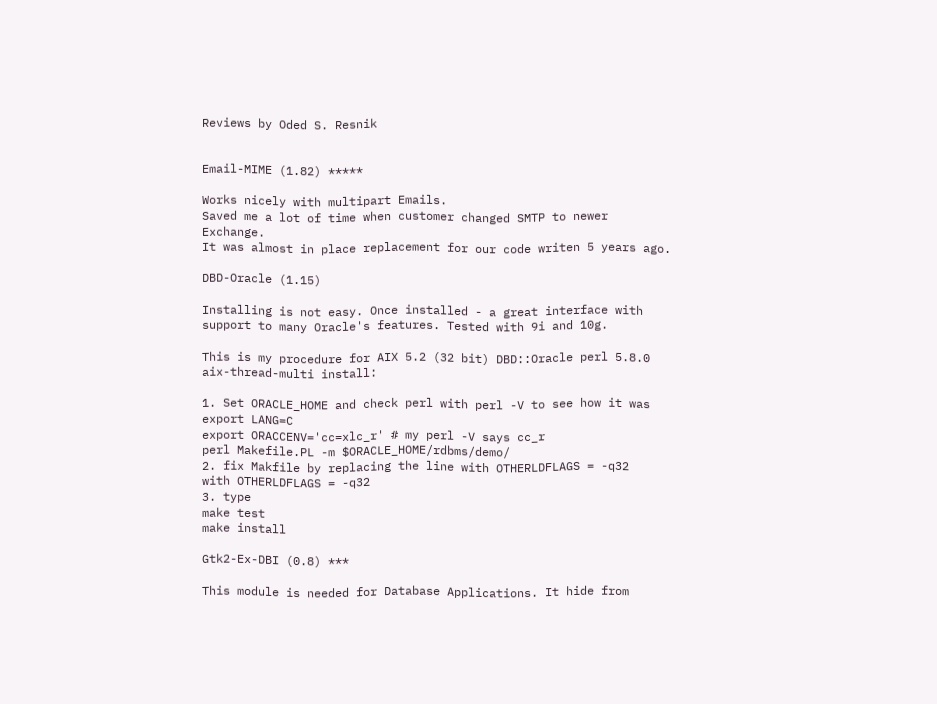Reviews by Oded S. Resnik


Email-MIME (1.82) *****

Works nicely with multipart Emails.
Saved me a lot of time when customer changed SMTP to newer Exchange.
It was almost in place replacement for our code writen 5 years ago.

DBD-Oracle (1.15)

Installing is not easy. Once installed - a great interface with support to many Oracle's features. Tested with 9i and 10g.

This is my procedure for AIX 5.2 (32 bit) DBD::Oracle perl 5.8.0 aix-thread-multi install:

1. Set ORACLE_HOME and check perl with perl -V to see how it was
export LANG=C
export ORACCENV='cc=xlc_r' # my perl -V says cc_r
perl Makefile.PL -m $ORACLE_HOME/rdbms/demo/
2. fix Makfile by replacing the line with OTHERLDFLAGS = -q32
with OTHERLDFLAGS = -q32
3. type
make test
make install

Gtk2-Ex-DBI (0.8) ***

This module is needed for Database Applications. It hide from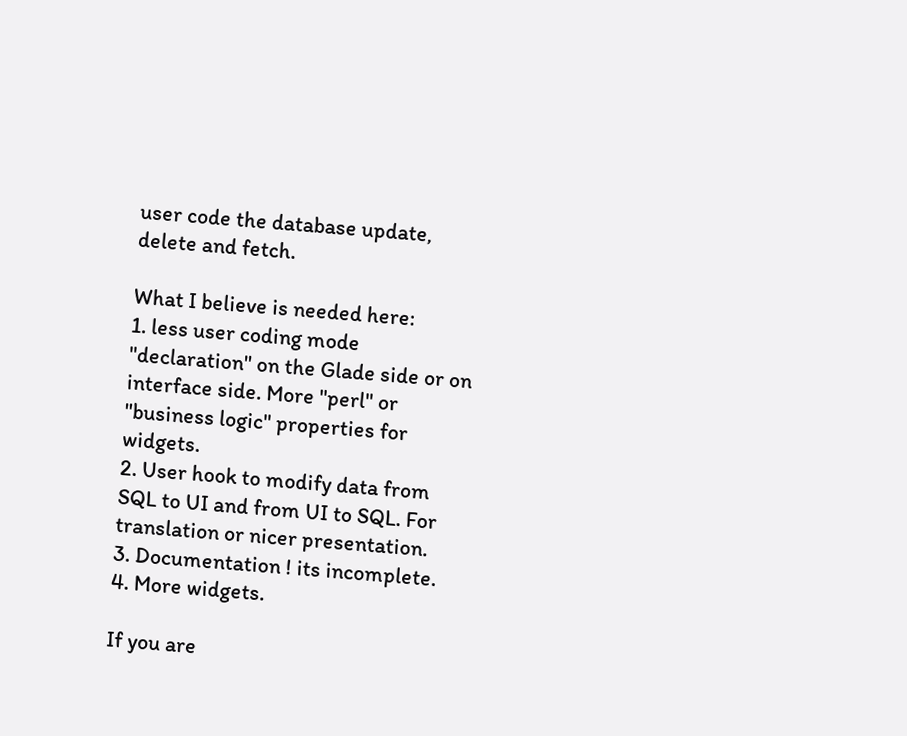user code the database update, delete and fetch.

What I believe is needed here:
1. less user coding mode "declaration" on the Glade side or on interface side. More "perl" or "business logic" properties for widgets.
2. User hook to modify data from SQL to UI and from UI to SQL. For translation or nicer presentation.
3. Documentation ! its incomplete.
4. More widgets.

If you are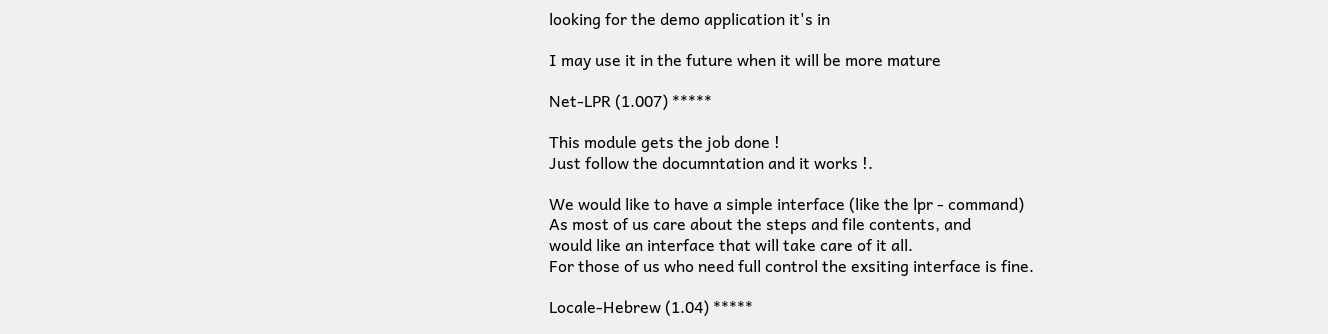looking for the demo application it's in

I may use it in the future when it will be more mature

Net-LPR (1.007) *****

This module gets the job done !
Just follow the documntation and it works !.

We would like to have a simple interface (like the lpr - command)
As most of us care about the steps and file contents, and
would like an interface that will take care of it all.
For those of us who need full control the exsiting interface is fine.

Locale-Hebrew (1.04) *****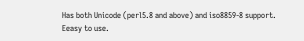Has both Unicode (perl5.8 and above) and iso8859-8 support.
Eeasy to use.